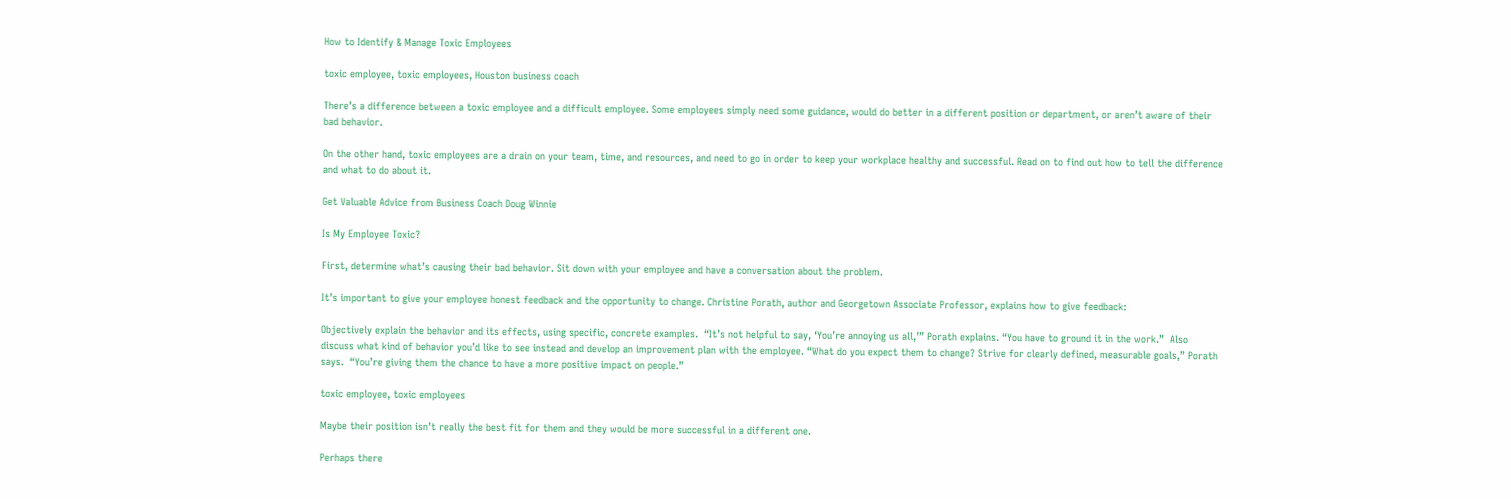How to Identify & Manage Toxic Employees

toxic employee, toxic employees, Houston business coach

There’s a difference between a toxic employee and a difficult employee. Some employees simply need some guidance, would do better in a different position or department, or aren’t aware of their bad behavior.

On the other hand, toxic employees are a drain on your team, time, and resources, and need to go in order to keep your workplace healthy and successful. Read on to find out how to tell the difference and what to do about it.

Get Valuable Advice from Business Coach Doug Winnie

Is My Employee Toxic?

First, determine what’s causing their bad behavior. Sit down with your employee and have a conversation about the problem.

It’s important to give your employee honest feedback and the opportunity to change. Christine Porath, author and Georgetown Associate Professor, explains how to give feedback:

Objectively explain the behavior and its effects, using specific, concrete examples.  “It’s not helpful to say, ‘You’re annoying us all,’” Porath explains. “You have to ground it in the work.”  Also discuss what kind of behavior you’d like to see instead and develop an improvement plan with the employee. “What do you expect them to change? Strive for clearly defined, measurable goals,” Porath says.  “You’re giving them the chance to have a more positive impact on people.”

toxic employee, toxic employees

Maybe their position isn’t really the best fit for them and they would be more successful in a different one.

Perhaps there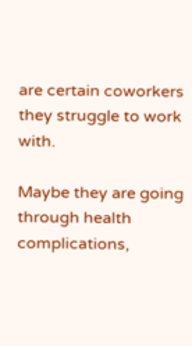are certain coworkers they struggle to work with.

Maybe they are going through health complications,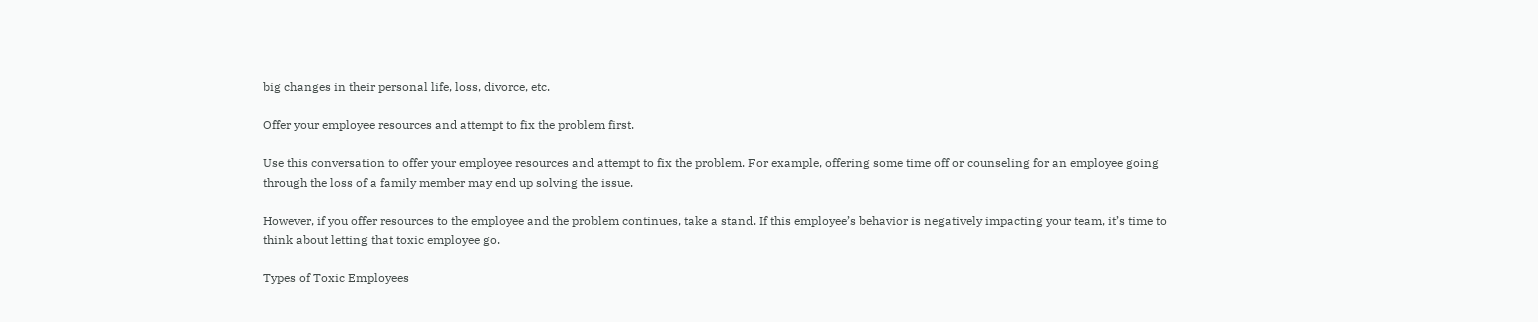big changes in their personal life, loss, divorce, etc.

Offer your employee resources and attempt to fix the problem first.

Use this conversation to offer your employee resources and attempt to fix the problem. For example, offering some time off or counseling for an employee going through the loss of a family member may end up solving the issue.

However, if you offer resources to the employee and the problem continues, take a stand. If this employee’s behavior is negatively impacting your team, it’s time to think about letting that toxic employee go.

Types of Toxic Employees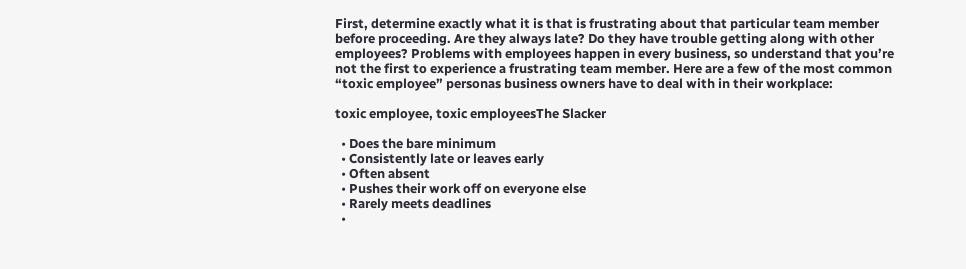First, determine exactly what it is that is frustrating about that particular team member before proceeding. Are they always late? Do they have trouble getting along with other employees? Problems with employees happen in every business, so understand that you’re not the first to experience a frustrating team member. Here are a few of the most common “toxic employee” personas business owners have to deal with in their workplace:

toxic employee, toxic employeesThe Slacker

  • Does the bare minimum
  • Consistently late or leaves early
  • Often absent
  • Pushes their work off on everyone else
  • Rarely meets deadlines
  •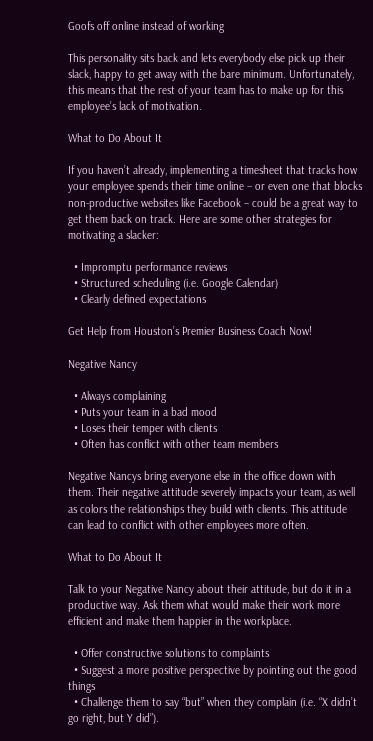Goofs off online instead of working

This personality sits back and lets everybody else pick up their slack, happy to get away with the bare minimum. Unfortunately, this means that the rest of your team has to make up for this employee’s lack of motivation.

What to Do About It

If you haven’t already, implementing a timesheet that tracks how your employee spends their time online – or even one that blocks non-productive websites like Facebook – could be a great way to get them back on track. Here are some other strategies for motivating a slacker:

  • Impromptu performance reviews
  • Structured scheduling (i.e. Google Calendar)
  • Clearly defined expectations

Get Help from Houston’s Premier Business Coach Now!

Negative Nancy

  • Always complaining
  • Puts your team in a bad mood
  • Loses their temper with clients
  • Often has conflict with other team members

Negative Nancys bring everyone else in the office down with them. Their negative attitude severely impacts your team, as well as colors the relationships they build with clients. This attitude can lead to conflict with other employees more often.

What to Do About It

Talk to your Negative Nancy about their attitude, but do it in a productive way. Ask them what would make their work more efficient and make them happier in the workplace.

  • Offer constructive solutions to complaints
  • Suggest a more positive perspective by pointing out the good things
  • Challenge them to say “but” when they complain (i.e. “X didn’t go right, but Y did”).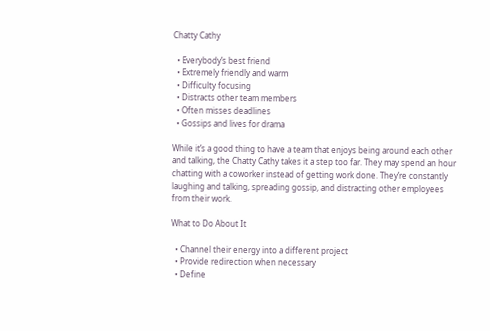Chatty Cathy

  • Everybody’s best friend
  • Extremely friendly and warm
  • Difficulty focusing
  • Distracts other team members
  • Often misses deadlines
  • Gossips and lives for drama

While it’s a good thing to have a team that enjoys being around each other and talking, the Chatty Cathy takes it a step too far. They may spend an hour chatting with a coworker instead of getting work done. They’re constantly laughing and talking, spreading gossip, and distracting other employees from their work.

What to Do About It

  • Channel their energy into a different project
  • Provide redirection when necessary
  • Define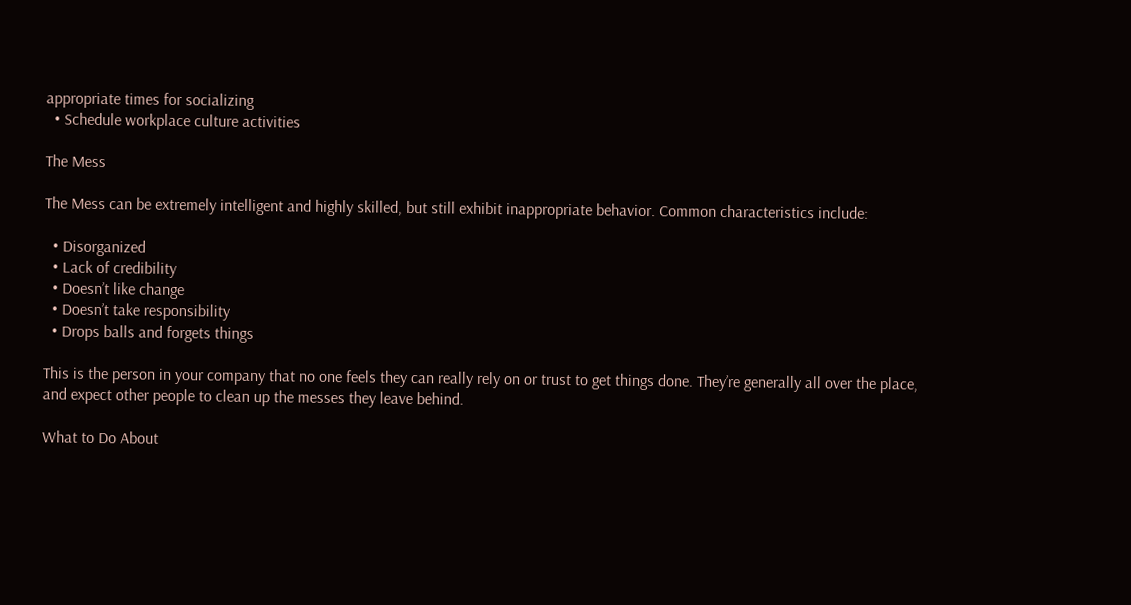appropriate times for socializing
  • Schedule workplace culture activities

The Mess

The Mess can be extremely intelligent and highly skilled, but still exhibit inappropriate behavior. Common characteristics include:

  • Disorganized
  • Lack of credibility
  • Doesn’t like change
  • Doesn’t take responsibility
  • Drops balls and forgets things

This is the person in your company that no one feels they can really rely on or trust to get things done. They’re generally all over the place, and expect other people to clean up the messes they leave behind.

What to Do About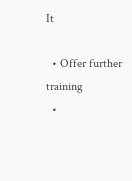It

  • Offer further training
  •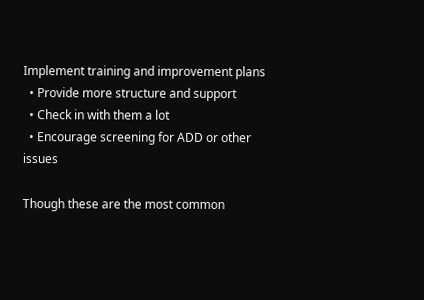Implement training and improvement plans
  • Provide more structure and support
  • Check in with them a lot
  • Encourage screening for ADD or other issues

Though these are the most common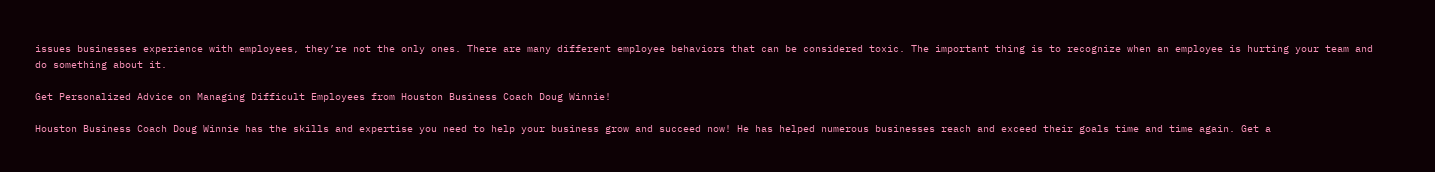issues businesses experience with employees, they’re not the only ones. There are many different employee behaviors that can be considered toxic. The important thing is to recognize when an employee is hurting your team and do something about it.

Get Personalized Advice on Managing Difficult Employees from Houston Business Coach Doug Winnie!

Houston Business Coach Doug Winnie has the skills and expertise you need to help your business grow and succeed now! He has helped numerous businesses reach and exceed their goals time and time again. Get a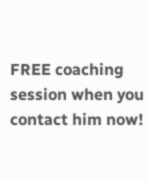FREE coaching session when you contact him now!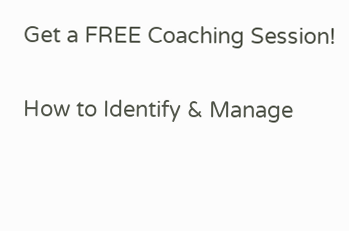Get a FREE Coaching Session!

How to Identify & Manage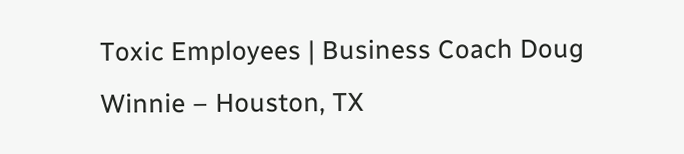Toxic Employees | Business Coach Doug Winnie – Houston, TX